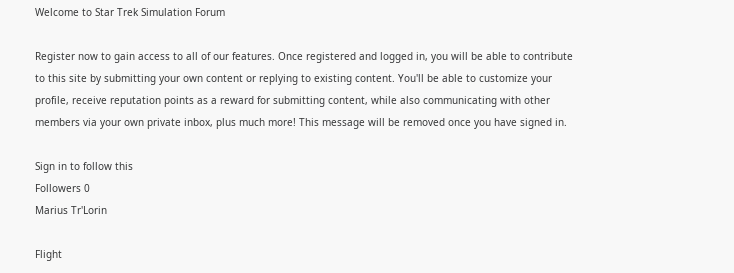Welcome to Star Trek Simulation Forum

Register now to gain access to all of our features. Once registered and logged in, you will be able to contribute to this site by submitting your own content or replying to existing content. You'll be able to customize your profile, receive reputation points as a reward for submitting content, while also communicating with other members via your own private inbox, plus much more! This message will be removed once you have signed in.

Sign in to follow this
Followers 0
Marius Tr'Lorin

Flight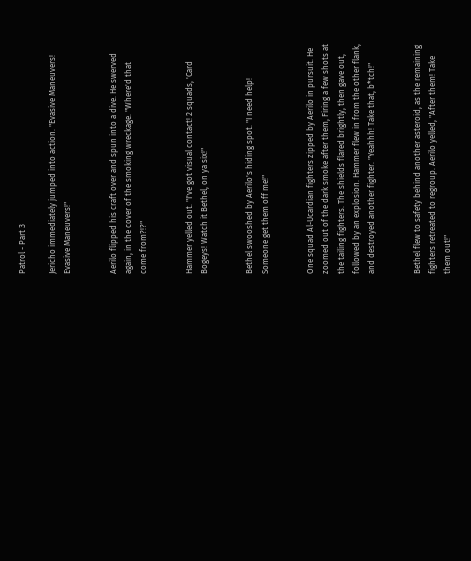Patrol - Part 3

Jericho immediately jumped into action. "Evasive Maneuvers! Evasive Maneuvers!"


Aerilo flipped his craft over and spun into a dive. He swerved again, in the cover of the smoking wreckage. "Where'd that come from?!?"


Hammer yelled out. "I've got visual contact! 2 squads, 'Card Bogeys! Watch it Bethel, on ya six!"


Bethel swooshed by Aerilo's hiding spot. "I need help! Someone get them off me!"


One squad Al-Ucardian fighters zipped by Aerilo in pursuit. He zoomed out of the dark smoke after them, Firing a few shots at the tailing fighters. The shields flared brightly, then gave out, followed by an explosion. Hammer flew in from the other flank, and destroyed another fighter. "Yeahhh! Take that, b*tch!"


Bethel flew to safety behind another asteroid, as the remaining fighters retreated to regroup. Aerilo yelled, "After them! Take them out!"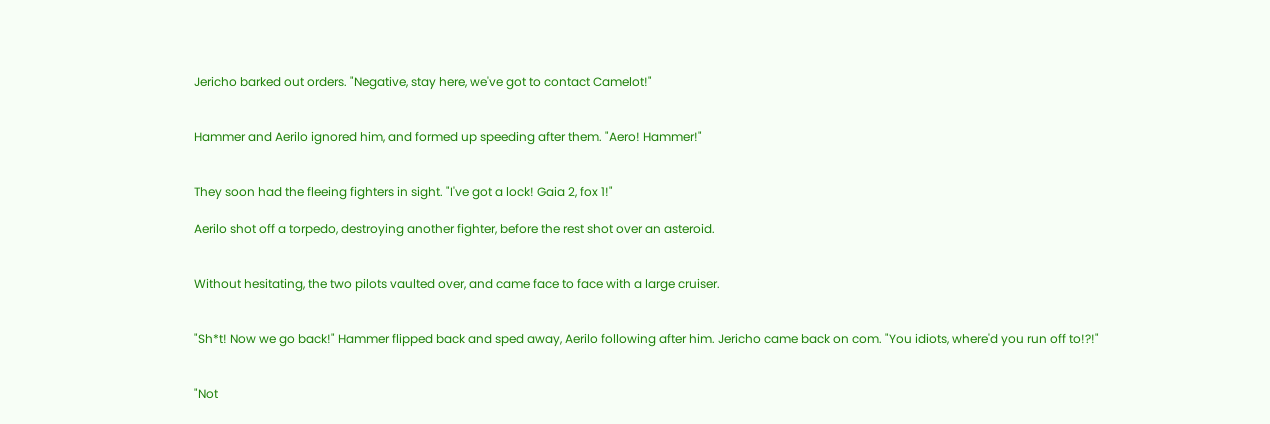Jericho barked out orders. "Negative, stay here, we've got to contact Camelot!"


Hammer and Aerilo ignored him, and formed up speeding after them. "Aero! Hammer!"


They soon had the fleeing fighters in sight. "I've got a lock! Gaia 2, fox 1!"

Aerilo shot off a torpedo, destroying another fighter, before the rest shot over an asteroid.


Without hesitating, the two pilots vaulted over, and came face to face with a large cruiser.


"Sh*t! Now we go back!" Hammer flipped back and sped away, Aerilo following after him. Jericho came back on com. "You idiots, where'd you run off to!?!"


"Not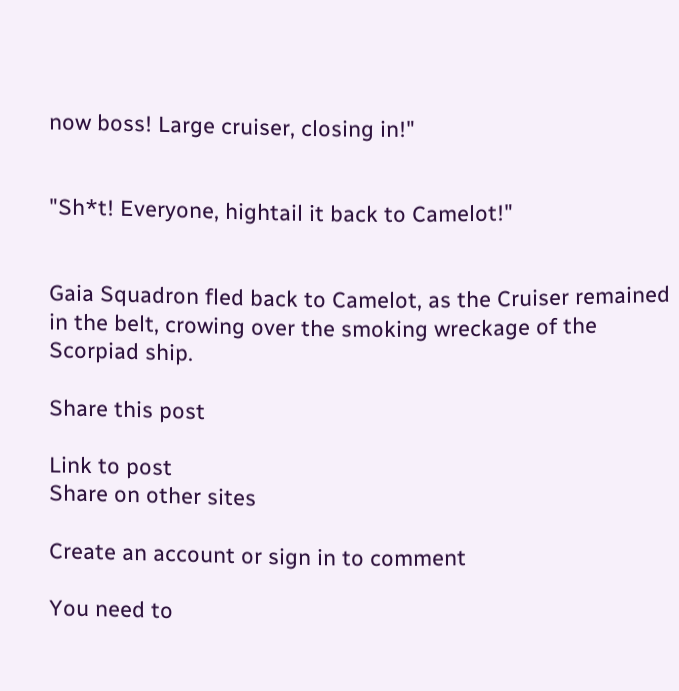now boss! Large cruiser, closing in!"


"Sh*t! Everyone, hightail it back to Camelot!"


Gaia Squadron fled back to Camelot, as the Cruiser remained in the belt, crowing over the smoking wreckage of the Scorpiad ship.

Share this post

Link to post
Share on other sites

Create an account or sign in to comment

You need to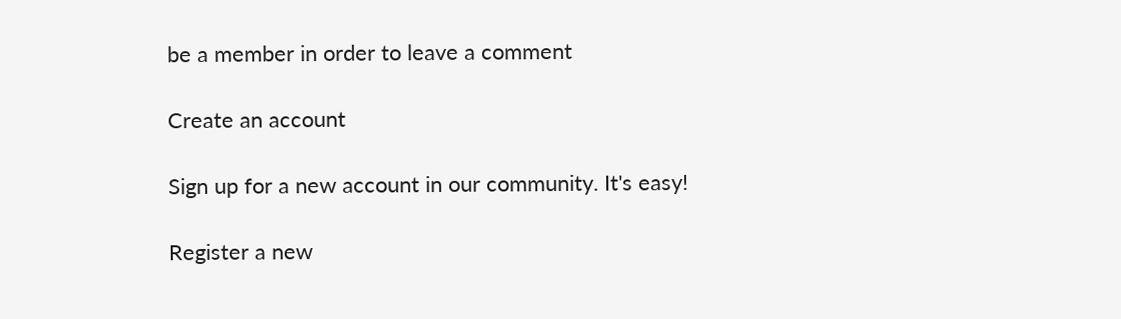be a member in order to leave a comment

Create an account

Sign up for a new account in our community. It's easy!

Register a new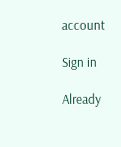account

Sign in

Already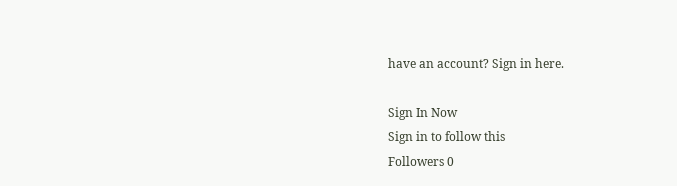have an account? Sign in here.

Sign In Now
Sign in to follow this
Followers 0